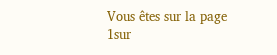Vous êtes sur la page 1sur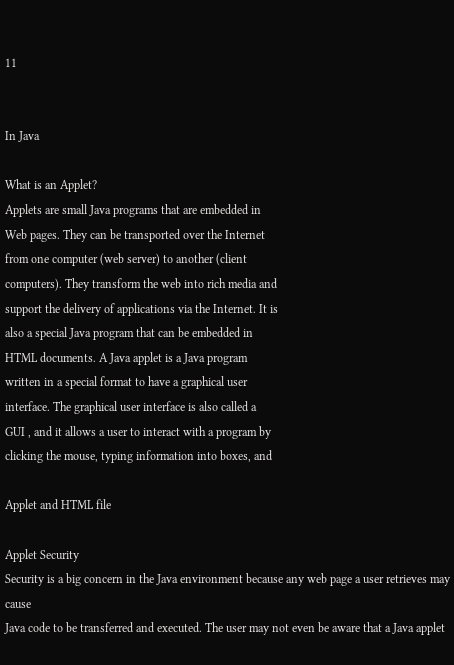11


In Java

What is an Applet?
Applets are small Java programs that are embedded in
Web pages. They can be transported over the Internet
from one computer (web server) to another (client
computers). They transform the web into rich media and
support the delivery of applications via the Internet. It is
also a special Java program that can be embedded in
HTML documents. A Java applet is a Java program
written in a special format to have a graphical user
interface. The graphical user interface is also called a
GUI , and it allows a user to interact with a program by
clicking the mouse, typing information into boxes, and

Applet and HTML file

Applet Security
Security is a big concern in the Java environment because any web page a user retrieves may cause
Java code to be transferred and executed. The user may not even be aware that a Java applet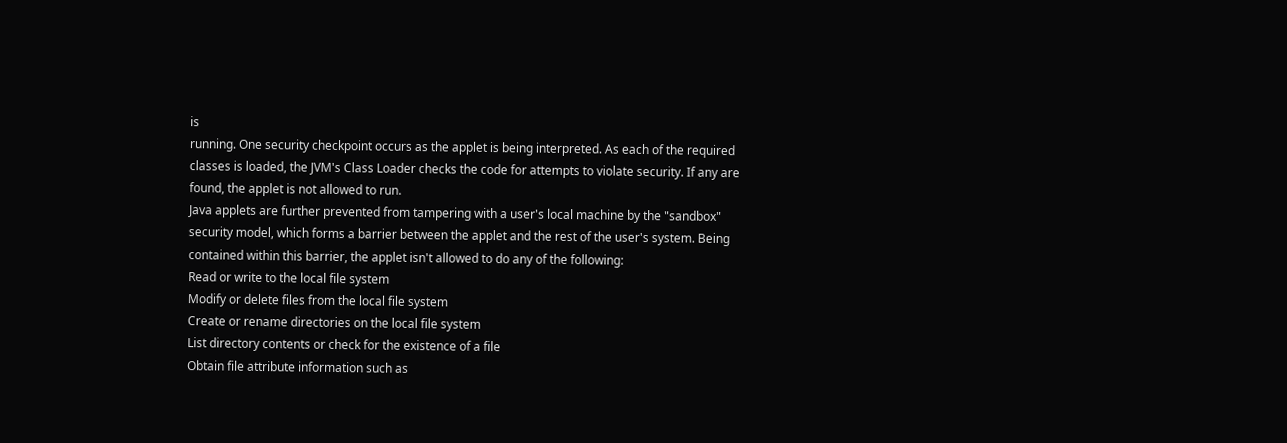is
running. One security checkpoint occurs as the applet is being interpreted. As each of the required
classes is loaded, the JVM's Class Loader checks the code for attempts to violate security. If any are
found, the applet is not allowed to run.
Java applets are further prevented from tampering with a user's local machine by the "sandbox"
security model, which forms a barrier between the applet and the rest of the user's system. Being
contained within this barrier, the applet isn't allowed to do any of the following:
Read or write to the local file system
Modify or delete files from the local file system
Create or rename directories on the local file system
List directory contents or check for the existence of a file
Obtain file attribute information such as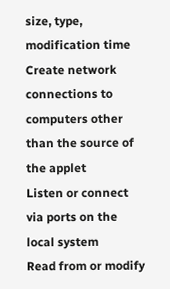size, type, modification time
Create network connections to computers other than the source of the applet
Listen or connect via ports on the local system
Read from or modify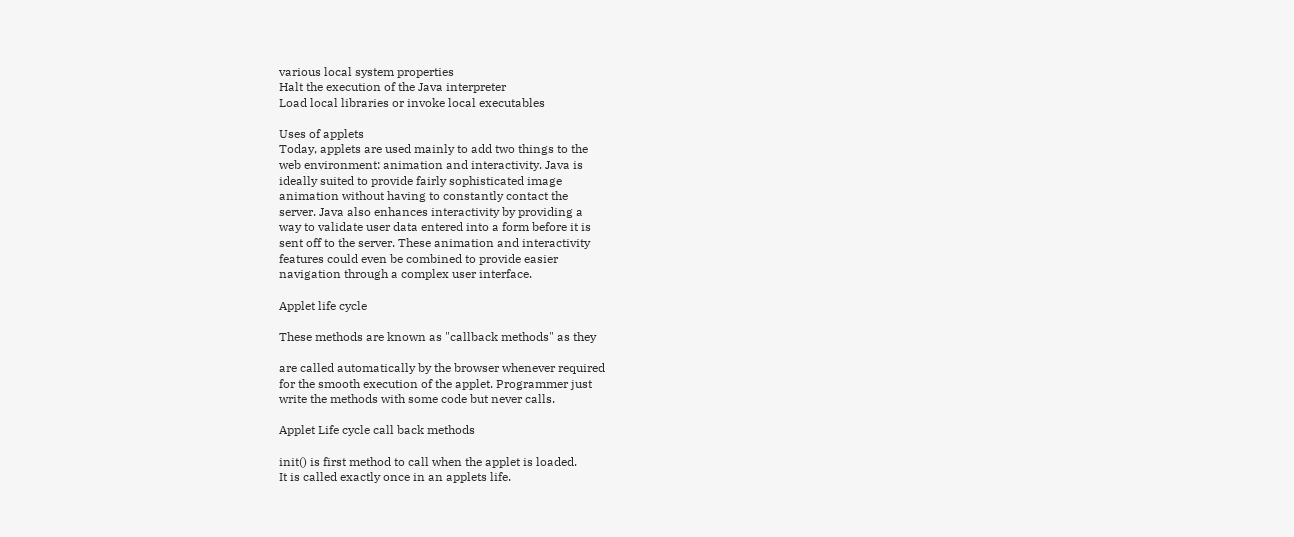various local system properties
Halt the execution of the Java interpreter
Load local libraries or invoke local executables

Uses of applets
Today, applets are used mainly to add two things to the
web environment: animation and interactivity. Java is
ideally suited to provide fairly sophisticated image
animation without having to constantly contact the
server. Java also enhances interactivity by providing a
way to validate user data entered into a form before it is
sent off to the server. These animation and interactivity
features could even be combined to provide easier
navigation through a complex user interface.

Applet life cycle

These methods are known as "callback methods" as they

are called automatically by the browser whenever required
for the smooth execution of the applet. Programmer just
write the methods with some code but never calls.

Applet Life cycle call back methods

init() is first method to call when the applet is loaded.
It is called exactly once in an applets life.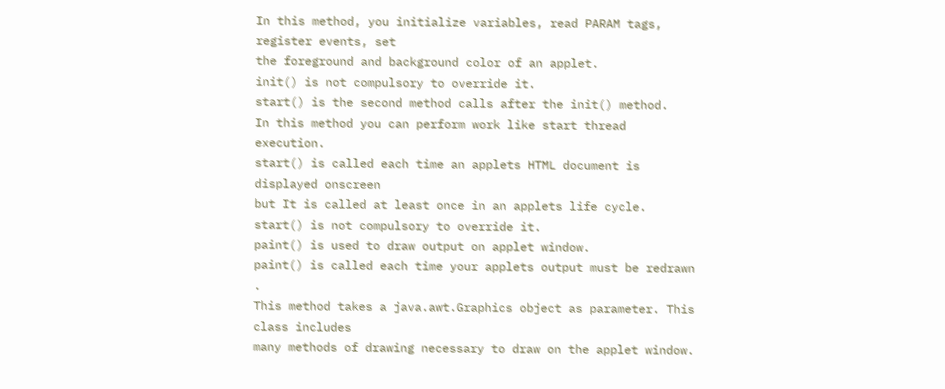In this method, you initialize variables, read PARAM tags, register events, set
the foreground and background color of an applet.
init() is not compulsory to override it.
start() is the second method calls after the init() method.
In this method you can perform work like start thread execution.
start() is called each time an applets HTML document is displayed onscreen
but It is called at least once in an applets life cycle.
start() is not compulsory to override it.
paint() is used to draw output on applet window.
paint() is called each time your applets output must be redrawn .
This method takes a java.awt.Graphics object as parameter. This class includes
many methods of drawing necessary to draw on the applet window.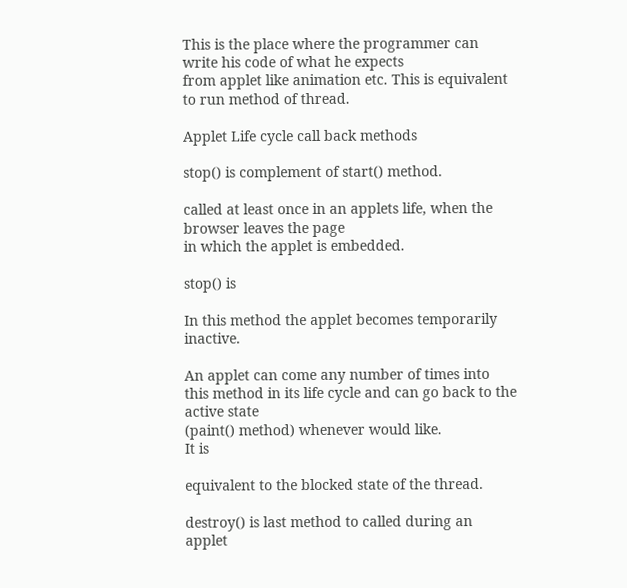This is the place where the programmer can write his code of what he expects
from applet like animation etc. This is equivalent to run method of thread.

Applet Life cycle call back methods

stop() is complement of start() method.

called at least once in an applets life, when the browser leaves the page
in which the applet is embedded.

stop() is

In this method the applet becomes temporarily inactive.

An applet can come any number of times into this method in its life cycle and can go back to the active state
(paint() method) whenever would like.
It is

equivalent to the blocked state of the thread.

destroy() is last method to called during an applet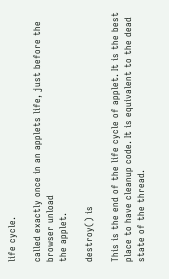life cycle.

called exactly once in an applets life, just before the browser unload
the applet.

destroy() is

This is the end of the life cycle of applet. It is the best place to have cleanup code. It is equivalent to the dead
state of the thread.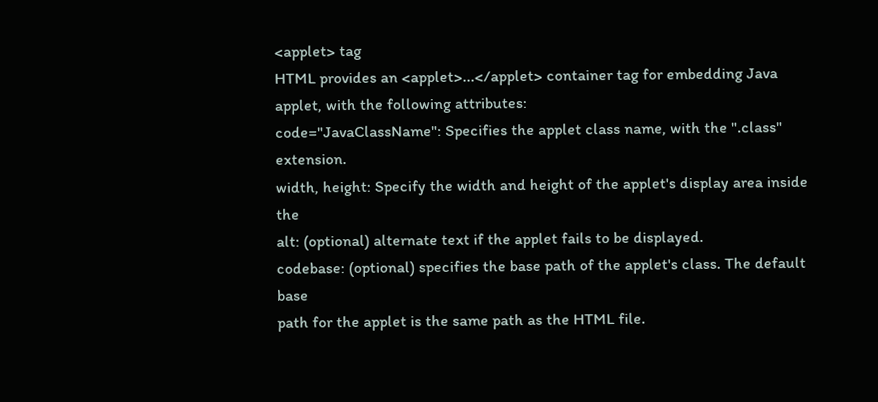<applet> tag
HTML provides an <applet>...</applet> container tag for embedding Java
applet, with the following attributes:
code="JavaClassName": Specifies the applet class name, with the ".class" extension.
width, height: Specify the width and height of the applet's display area inside the
alt: (optional) alternate text if the applet fails to be displayed.
codebase: (optional) specifies the base path of the applet's class. The default base
path for the applet is the same path as the HTML file.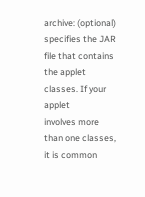archive: (optional) specifies the JAR file that contains the applet classes. If your applet
involves more than one classes, it is common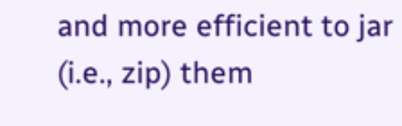and more efficient to jar (i.e., zip) them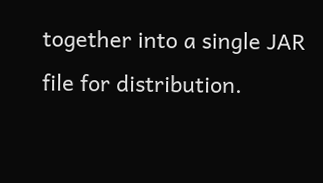together into a single JAR file for distribution.